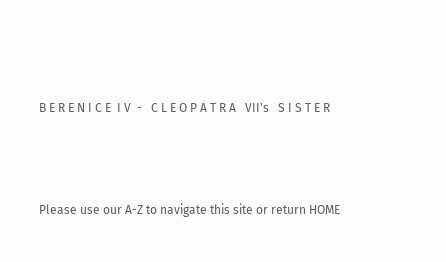B E R E N I C E  I V  -   C L E O P A T R A   VII's   S I S T E R



Please use our A-Z to navigate this site or return HOME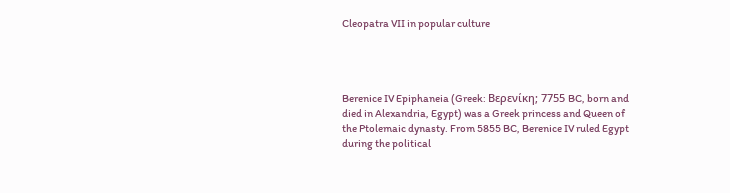Cleopatra VII in popular culture




Berenice IV Epiphaneia (Greek: Βερενίκη; 7755 BC, born and died in Alexandria, Egypt) was a Greek princess and Queen of the Ptolemaic dynasty. From 5855 BC, Berenice IV ruled Egypt during the political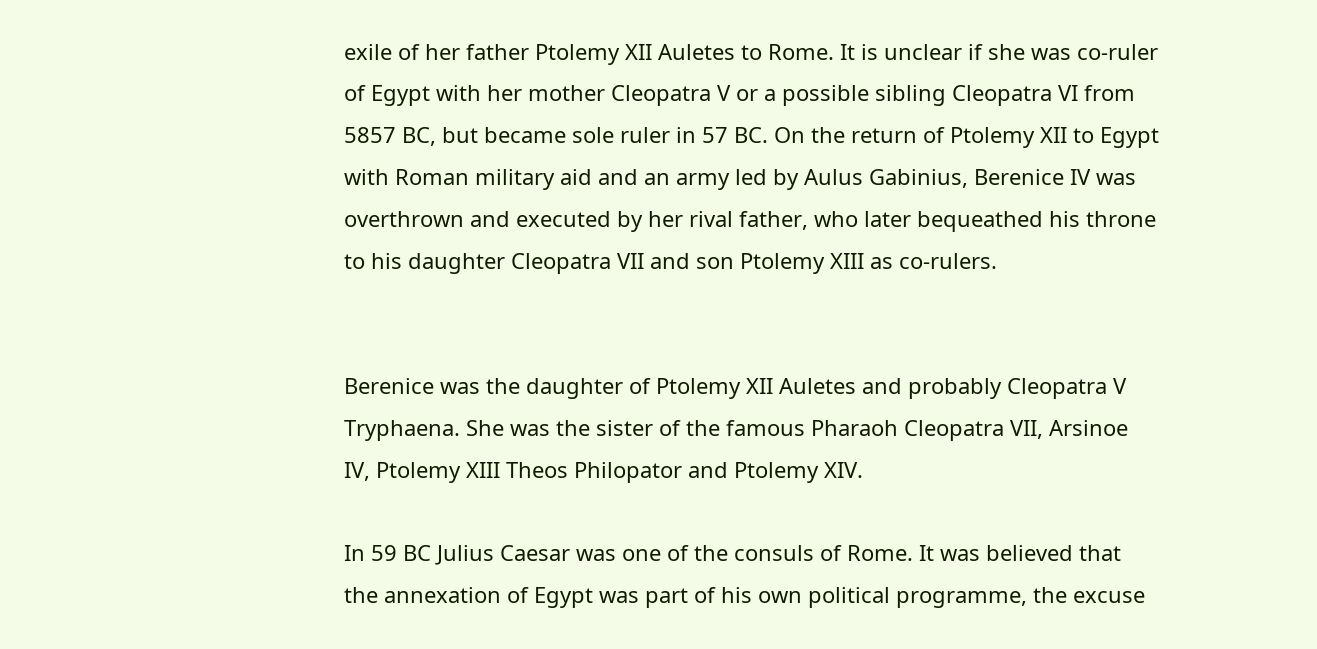exile of her father Ptolemy XII Auletes to Rome. It is unclear if she was co-ruler of Egypt with her mother Cleopatra V or a possible sibling Cleopatra VI from 5857 BC, but became sole ruler in 57 BC. On the return of Ptolemy XII to Egypt with Roman military aid and an army led by Aulus Gabinius, Berenice IV was overthrown and executed by her rival father, who later bequeathed his throne to his daughter Cleopatra VII and son Ptolemy XIII as co-rulers.


Berenice was the daughter of Ptolemy XII Auletes and probably Cleopatra V Tryphaena. She was the sister of the famous Pharaoh Cleopatra VII, Arsinoe IV, Ptolemy XIII Theos Philopator and Ptolemy XIV.

In 59 BC Julius Caesar was one of the consuls of Rome. It was believed that the annexation of Egypt was part of his own political programme, the excuse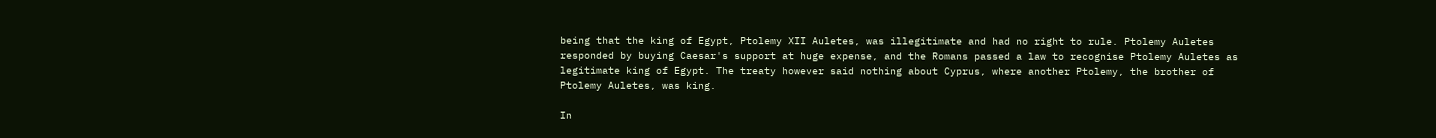being that the king of Egypt, Ptolemy XII Auletes, was illegitimate and had no right to rule. Ptolemy Auletes responded by buying Caesar's support at huge expense, and the Romans passed a law to recognise Ptolemy Auletes as legitimate king of Egypt. The treaty however said nothing about Cyprus, where another Ptolemy, the brother of Ptolemy Auletes, was king.

In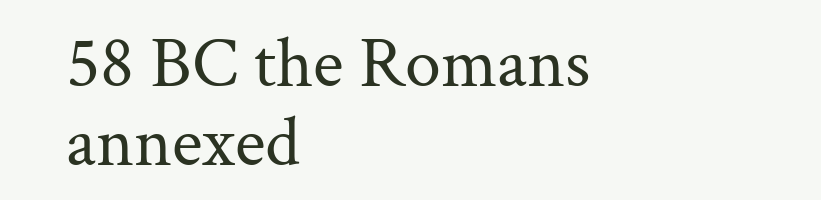58 BC the Romans annexed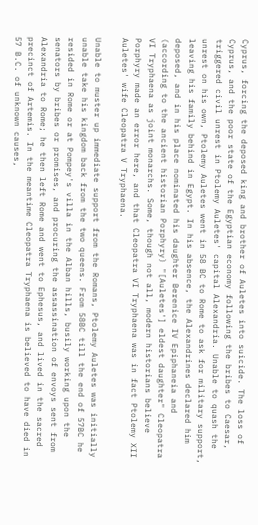Cyprus, forcing the deposed king and brother of Auletes into suicide. The loss of Cyprus, and the poor state of the Egyptian economy following the bribes to Caesar, triggered civil unrest in Ptolemy Auletes' capital Alexandria. Unable to quash the unrest on his own, Ptolemy Auletes went in 58 BC to Rome to ask for military support, leaving his family behind in Egypt. In his absence, the Alexandrines declared him deposed, and in his place nominated his daughter Berenice IV Epiphaneia and (according to the ancient historian Porphyry) "[Auletes'] eldest daughter" Cleopatra VI Tryphaena as joint monarchs. Some, though not all, modern historians believe Porphyry made an error here, and that Cleopatra VI Tryphaena was in fact Ptolemy XII Auletes' wife Cleopatra V Tryphaena.

Unable to muster up immediate support from the Romans, Ptolemy Auletes was initially unable take his kingdom back from the two queens. From 58BC till the end of 57BC he resided in Rome or at Pompey's villa in the Alban hills, busily working upon the senators by bribes or promises, and procuring the assassination of envoys sent from Alexandria to Rome; he then left Rome and went to Ephesus, and lived in the sacred precinct of Artemis. In the meantime Cleopatra Tryphaena is believed to have died in 57 B.C. of unknown causes,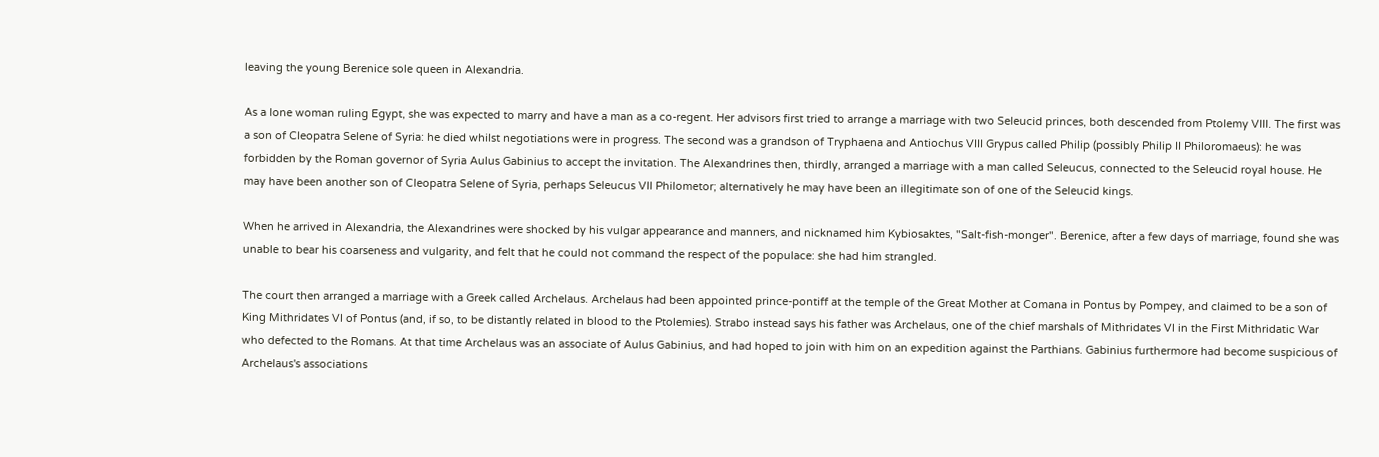leaving the young Berenice sole queen in Alexandria.

As a lone woman ruling Egypt, she was expected to marry and have a man as a co-regent. Her advisors first tried to arrange a marriage with two Seleucid princes, both descended from Ptolemy VIII. The first was a son of Cleopatra Selene of Syria: he died whilst negotiations were in progress. The second was a grandson of Tryphaena and Antiochus VIII Grypus called Philip (possibly Philip II Philoromaeus): he was forbidden by the Roman governor of Syria Aulus Gabinius to accept the invitation. The Alexandrines then, thirdly, arranged a marriage with a man called Seleucus, connected to the Seleucid royal house. He may have been another son of Cleopatra Selene of Syria, perhaps Seleucus VII Philometor; alternatively he may have been an illegitimate son of one of the Seleucid kings.

When he arrived in Alexandria, the Alexandrines were shocked by his vulgar appearance and manners, and nicknamed him Kybiosaktes, "Salt-fish-monger". Berenice, after a few days of marriage, found she was unable to bear his coarseness and vulgarity, and felt that he could not command the respect of the populace: she had him strangled.

The court then arranged a marriage with a Greek called Archelaus. Archelaus had been appointed prince-pontiff at the temple of the Great Mother at Comana in Pontus by Pompey, and claimed to be a son of King Mithridates VI of Pontus (and, if so, to be distantly related in blood to the Ptolemies). Strabo instead says his father was Archelaus, one of the chief marshals of Mithridates VI in the First Mithridatic War who defected to the Romans. At that time Archelaus was an associate of Aulus Gabinius, and had hoped to join with him on an expedition against the Parthians. Gabinius furthermore had become suspicious of Archelaus's associations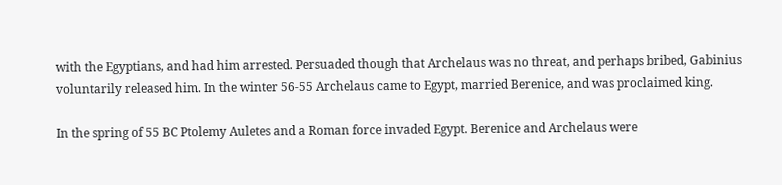with the Egyptians, and had him arrested. Persuaded though that Archelaus was no threat, and perhaps bribed, Gabinius voluntarily released him. In the winter 56‑55 Archelaus came to Egypt, married Berenice, and was proclaimed king.

In the spring of 55 BC Ptolemy Auletes and a Roman force invaded Egypt. Berenice and Archelaus were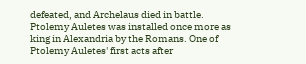defeated, and Archelaus died in battle. Ptolemy Auletes was installed once more as king in Alexandria by the Romans. One of Ptolemy Auletes' first acts after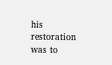his restoration was to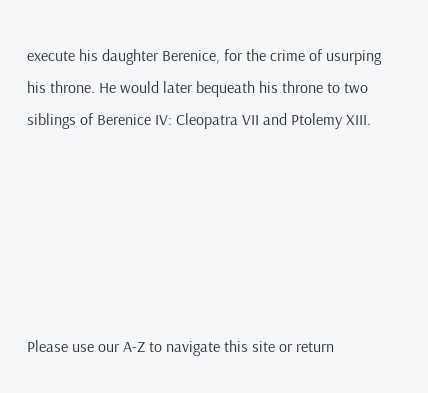execute his daughter Berenice, for the crime of usurping his throne. He would later bequeath his throne to two siblings of Berenice IV: Cleopatra VII and Ptolemy XIII.






Please use our A-Z to navigate this site or return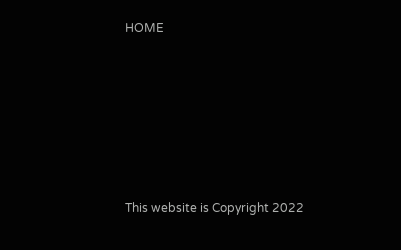HOME






This website is Copyright 2022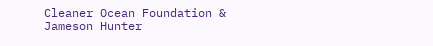Cleaner Ocean Foundation & Jameson Hunter